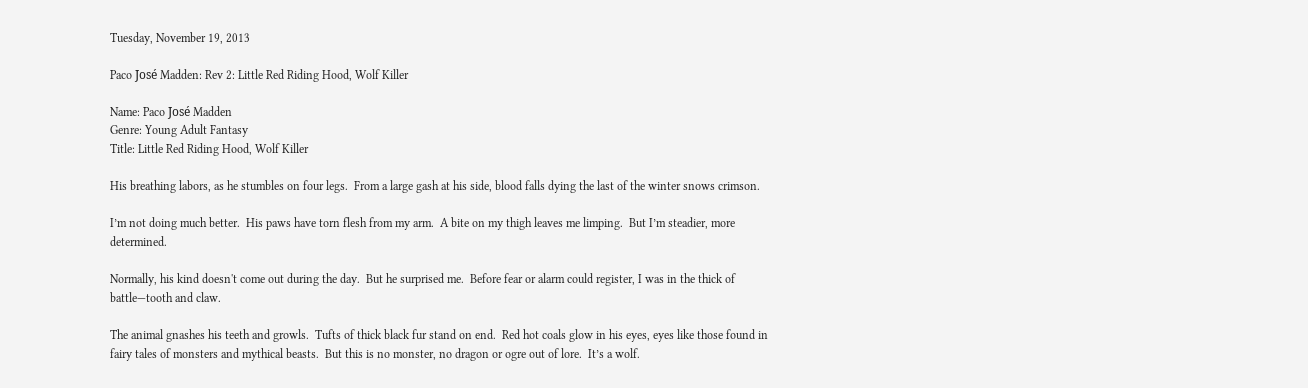Tuesday, November 19, 2013

Paco José Madden: Rev 2: Little Red Riding Hood, Wolf Killer

Name: Paco José Madden
Genre: Young Adult Fantasy
Title: Little Red Riding Hood, Wolf Killer

His breathing labors, as he stumbles on four legs.  From a large gash at his side, blood falls dying the last of the winter snows crimson.

I’m not doing much better.  His paws have torn flesh from my arm.  A bite on my thigh leaves me limping.  But I’m steadier, more determined.

Normally, his kind doesn't come out during the day.  But he surprised me.  Before fear or alarm could register, I was in the thick of battle—tooth and claw.

The animal gnashes his teeth and growls.  Tufts of thick black fur stand on end.  Red hot coals glow in his eyes, eyes like those found in fairy tales of monsters and mythical beasts.  But this is no monster, no dragon or ogre out of lore.  It’s a wolf.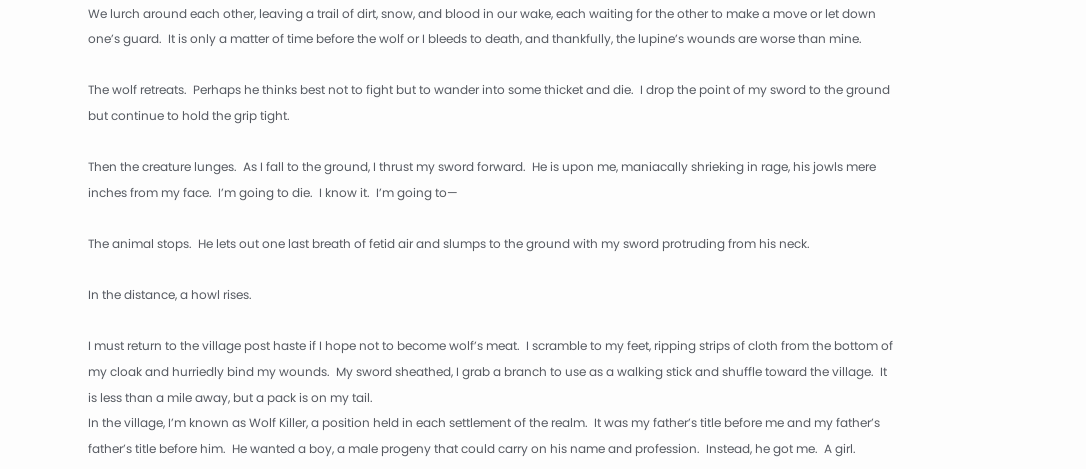We lurch around each other, leaving a trail of dirt, snow, and blood in our wake, each waiting for the other to make a move or let down one’s guard.  It is only a matter of time before the wolf or I bleeds to death, and thankfully, the lupine’s wounds are worse than mine.

The wolf retreats.  Perhaps he thinks best not to fight but to wander into some thicket and die.  I drop the point of my sword to the ground but continue to hold the grip tight.

Then the creature lunges.  As I fall to the ground, I thrust my sword forward.  He is upon me, maniacally shrieking in rage, his jowls mere inches from my face.  I’m going to die.  I know it.  I’m going to—

The animal stops.  He lets out one last breath of fetid air and slumps to the ground with my sword protruding from his neck.

In the distance, a howl rises.

I must return to the village post haste if I hope not to become wolf’s meat.  I scramble to my feet, ripping strips of cloth from the bottom of my cloak and hurriedly bind my wounds.  My sword sheathed, I grab a branch to use as a walking stick and shuffle toward the village.  It is less than a mile away, but a pack is on my tail.
In the village, I’m known as Wolf Killer, a position held in each settlement of the realm.  It was my father’s title before me and my father’s father’s title before him.  He wanted a boy, a male progeny that could carry on his name and profession.  Instead, he got me.  A girl.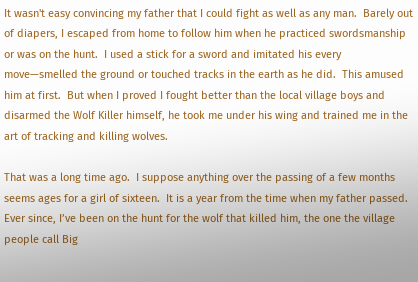It wasn't easy convincing my father that I could fight as well as any man.  Barely out of diapers, I escaped from home to follow him when he practiced swordsmanship or was on the hunt.  I used a stick for a sword and imitated his every move—smelled the ground or touched tracks in the earth as he did.  This amused him at first.  But when I proved I fought better than the local village boys and disarmed the Wolf Killer himself, he took me under his wing and trained me in the art of tracking and killing wolves.

That was a long time ago.  I suppose anything over the passing of a few months seems ages for a girl of sixteen.  It is a year from the time when my father passed.  Ever since, I’ve been on the hunt for the wolf that killed him, the one the village people call Big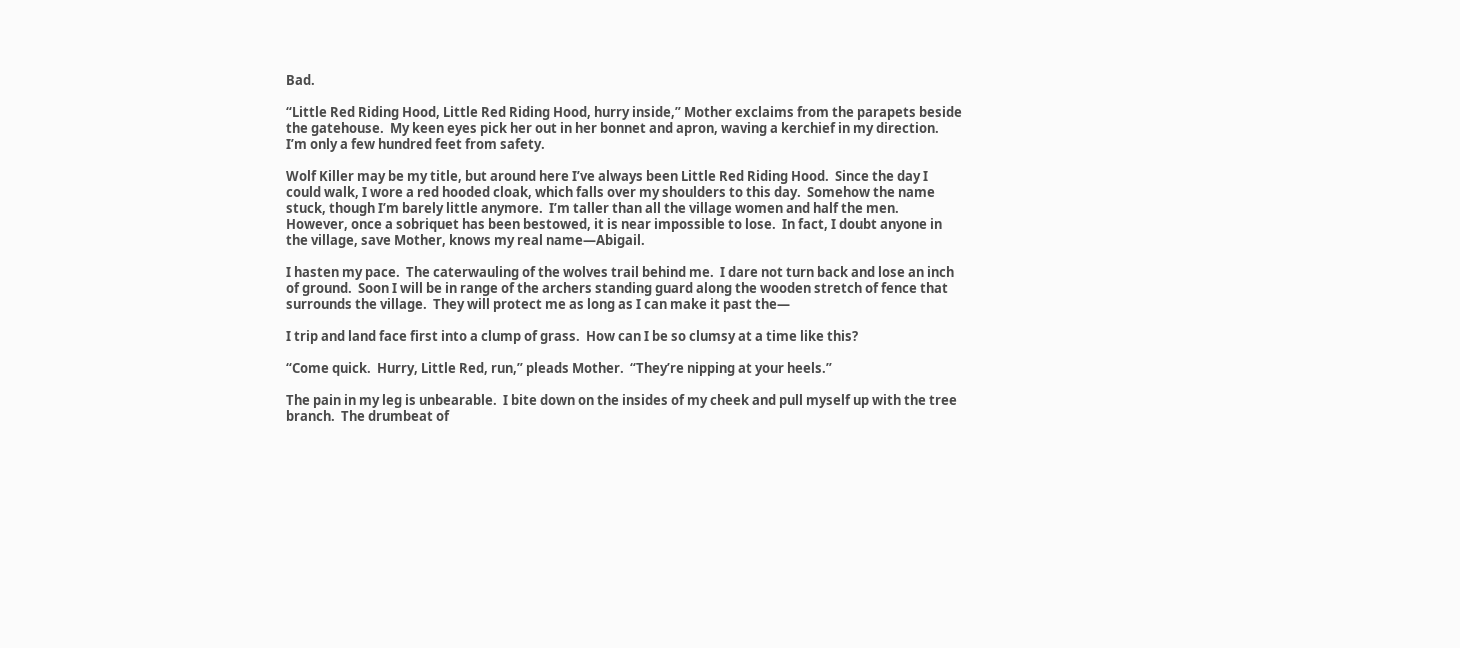Bad.

“Little Red Riding Hood, Little Red Riding Hood, hurry inside,” Mother exclaims from the parapets beside the gatehouse.  My keen eyes pick her out in her bonnet and apron, waving a kerchief in my direction.  I’m only a few hundred feet from safety.

Wolf Killer may be my title, but around here I’ve always been Little Red Riding Hood.  Since the day I could walk, I wore a red hooded cloak, which falls over my shoulders to this day.  Somehow the name stuck, though I’m barely little anymore.  I’m taller than all the village women and half the men.  However, once a sobriquet has been bestowed, it is near impossible to lose.  In fact, I doubt anyone in the village, save Mother, knows my real name—Abigail.

I hasten my pace.  The caterwauling of the wolves trail behind me.  I dare not turn back and lose an inch of ground.  Soon I will be in range of the archers standing guard along the wooden stretch of fence that surrounds the village.  They will protect me as long as I can make it past the—

I trip and land face first into a clump of grass.  How can I be so clumsy at a time like this?

“Come quick.  Hurry, Little Red, run,” pleads Mother.  “They’re nipping at your heels.”

The pain in my leg is unbearable.  I bite down on the insides of my cheek and pull myself up with the tree branch.  The drumbeat of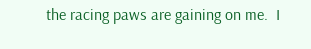the racing paws are gaining on me.  I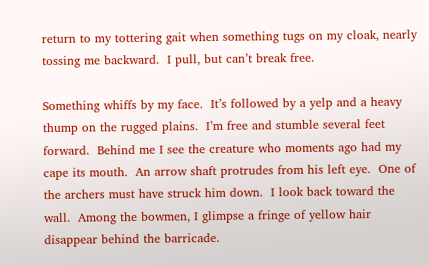return to my tottering gait when something tugs on my cloak, nearly tossing me backward.  I pull, but can’t break free.

Something whiffs by my face.  It’s followed by a yelp and a heavy thump on the rugged plains.  I’m free and stumble several feet forward.  Behind me I see the creature who moments ago had my cape its mouth.  An arrow shaft protrudes from his left eye.  One of the archers must have struck him down.  I look back toward the wall.  Among the bowmen, I glimpse a fringe of yellow hair disappear behind the barricade.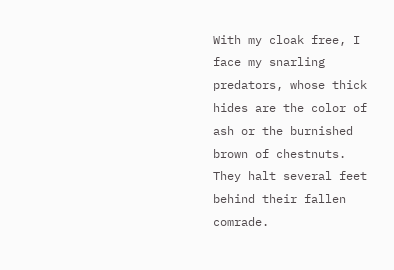With my cloak free, I face my snarling predators, whose thick hides are the color of ash or the burnished brown of chestnuts.  They halt several feet behind their fallen comrade.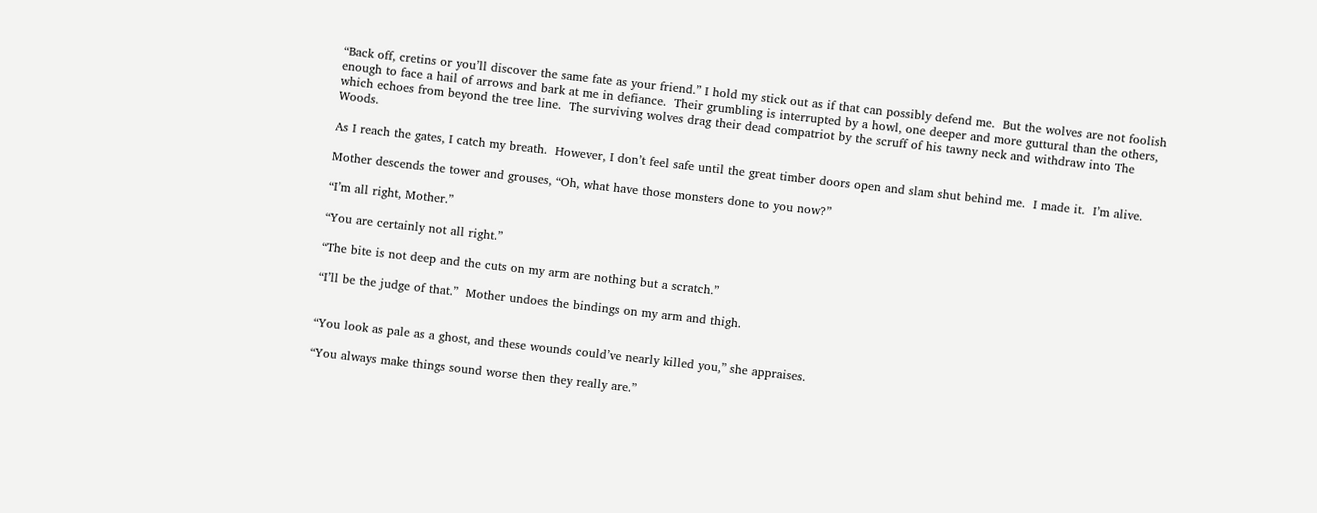“Back off, cretins or you’ll discover the same fate as your friend.” I hold my stick out as if that can possibly defend me.  But the wolves are not foolish enough to face a hail of arrows and bark at me in defiance.  Their grumbling is interrupted by a howl, one deeper and more guttural than the others, which echoes from beyond the tree line.  The surviving wolves drag their dead compatriot by the scruff of his tawny neck and withdraw into The Woods.

As I reach the gates, I catch my breath.  However, I don’t feel safe until the great timber doors open and slam shut behind me.  I made it.  I’m alive.

Mother descends the tower and grouses, “Oh, what have those monsters done to you now?”

“I’m all right, Mother.”

“You are certainly not all right.”

“The bite is not deep and the cuts on my arm are nothing but a scratch.”

“I’ll be the judge of that.”  Mother undoes the bindings on my arm and thigh.


“You look as pale as a ghost, and these wounds could’ve nearly killed you,” she appraises.

“You always make things sound worse then they really are.”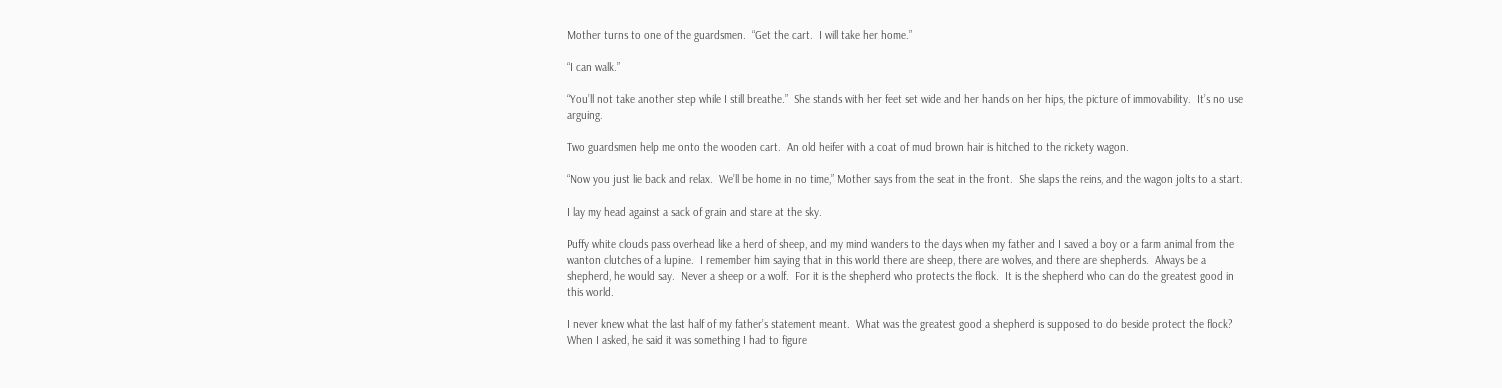Mother turns to one of the guardsmen.  “Get the cart.  I will take her home.”

“I can walk.”

“You’ll not take another step while I still breathe.”  She stands with her feet set wide and her hands on her hips, the picture of immovability.  It’s no use arguing.

Two guardsmen help me onto the wooden cart.  An old heifer with a coat of mud brown hair is hitched to the rickety wagon.

“Now you just lie back and relax.  We’ll be home in no time,” Mother says from the seat in the front.  She slaps the reins, and the wagon jolts to a start.

I lay my head against a sack of grain and stare at the sky.

Puffy white clouds pass overhead like a herd of sheep, and my mind wanders to the days when my father and I saved a boy or a farm animal from the wanton clutches of a lupine.  I remember him saying that in this world there are sheep, there are wolves, and there are shepherds.  Always be a shepherd, he would say.  Never a sheep or a wolf.  For it is the shepherd who protects the flock.  It is the shepherd who can do the greatest good in this world.

I never knew what the last half of my father’s statement meant.  What was the greatest good a shepherd is supposed to do beside protect the flock?  When I asked, he said it was something I had to figure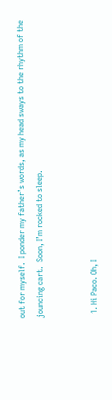out for myself.  I ponder my father’s words, as my head sways to the rhythm of the jouncing cart.  Soon, I’m rocked to sleep.


  1. Hi Paco. Oh, I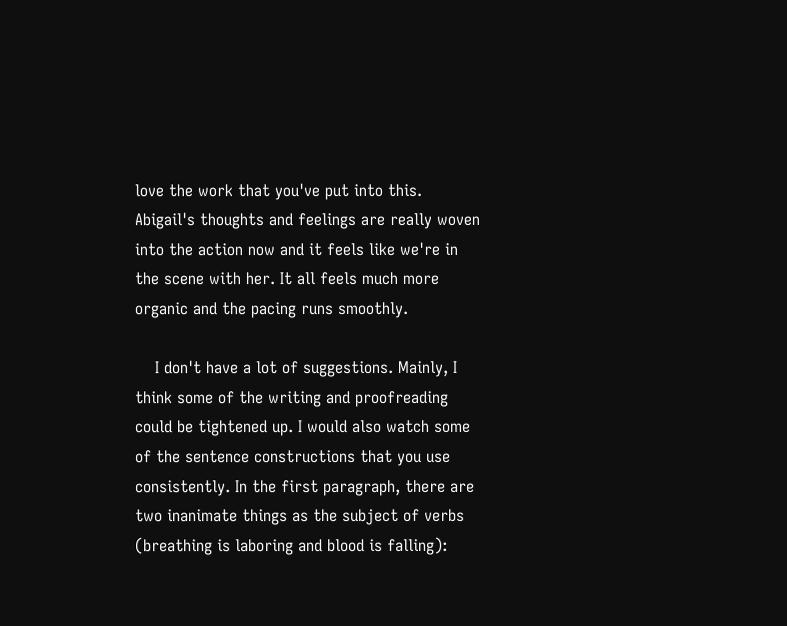love the work that you've put into this. Abigail's thoughts and feelings are really woven into the action now and it feels like we're in the scene with her. It all feels much more organic and the pacing runs smoothly.

    I don't have a lot of suggestions. Mainly, I think some of the writing and proofreading could be tightened up. I would also watch some of the sentence constructions that you use consistently. In the first paragraph, there are two inanimate things as the subject of verbs (breathing is laboring and blood is falling):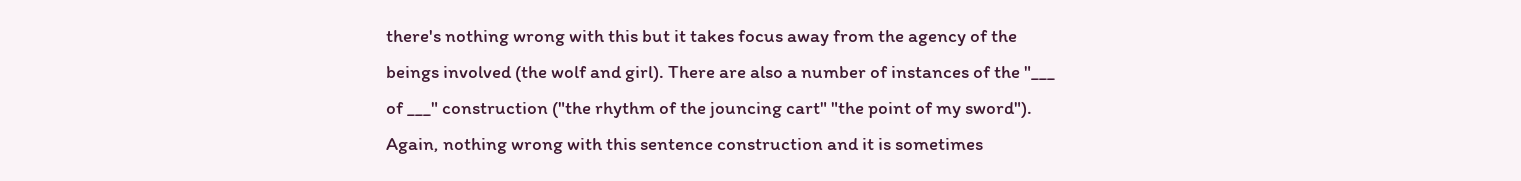there's nothing wrong with this but it takes focus away from the agency of the beings involved (the wolf and girl). There are also a number of instances of the "___ of ___" construction ("the rhythm of the jouncing cart" "the point of my sword"). Again, nothing wrong with this sentence construction and it is sometimes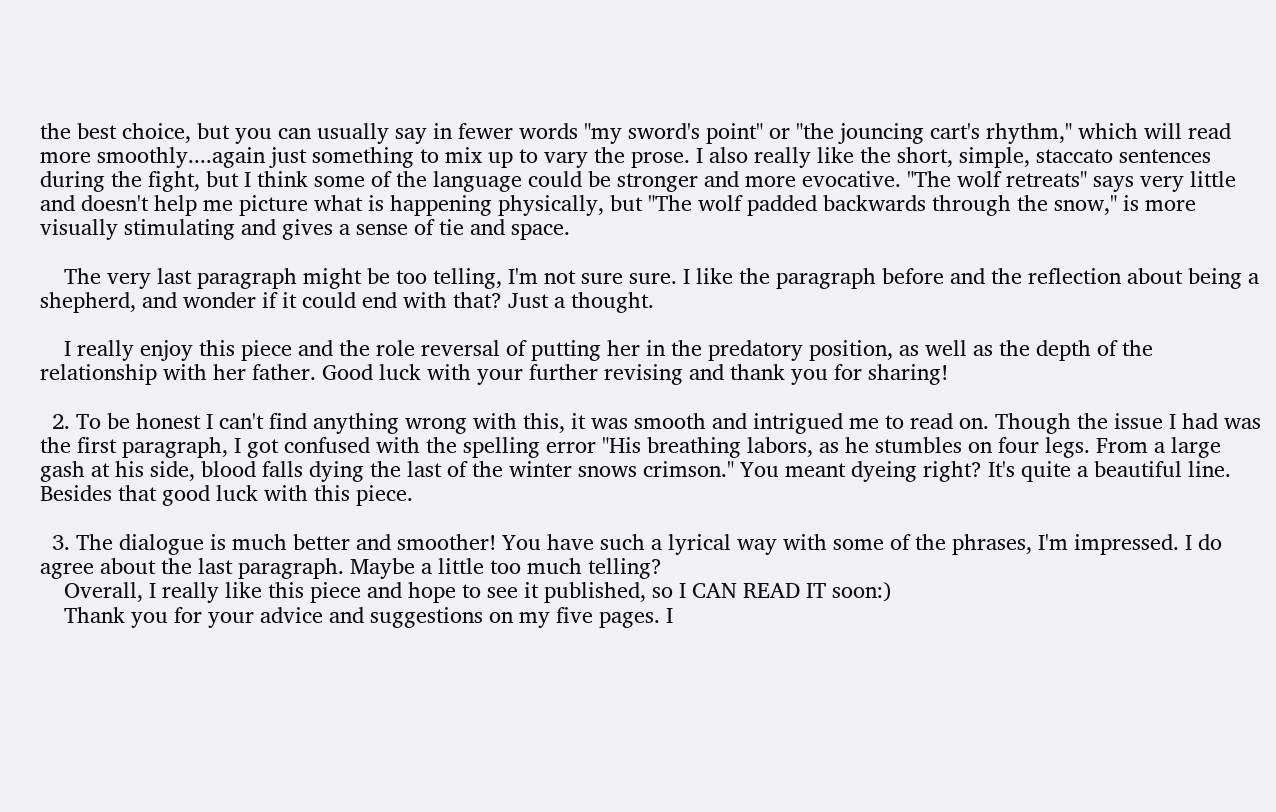the best choice, but you can usually say in fewer words "my sword's point" or "the jouncing cart's rhythm," which will read more smoothly....again just something to mix up to vary the prose. I also really like the short, simple, staccato sentences during the fight, but I think some of the language could be stronger and more evocative. "The wolf retreats" says very little and doesn't help me picture what is happening physically, but "The wolf padded backwards through the snow," is more visually stimulating and gives a sense of tie and space.

    The very last paragraph might be too telling, I'm not sure sure. I like the paragraph before and the reflection about being a shepherd, and wonder if it could end with that? Just a thought.

    I really enjoy this piece and the role reversal of putting her in the predatory position, as well as the depth of the relationship with her father. Good luck with your further revising and thank you for sharing!

  2. To be honest I can't find anything wrong with this, it was smooth and intrigued me to read on. Though the issue I had was the first paragraph, I got confused with the spelling error "His breathing labors, as he stumbles on four legs. From a large gash at his side, blood falls dying the last of the winter snows crimson." You meant dyeing right? It's quite a beautiful line. Besides that good luck with this piece.

  3. The dialogue is much better and smoother! You have such a lyrical way with some of the phrases, I'm impressed. I do agree about the last paragraph. Maybe a little too much telling?
    Overall, I really like this piece and hope to see it published, so I CAN READ IT soon:)
    Thank you for your advice and suggestions on my five pages. I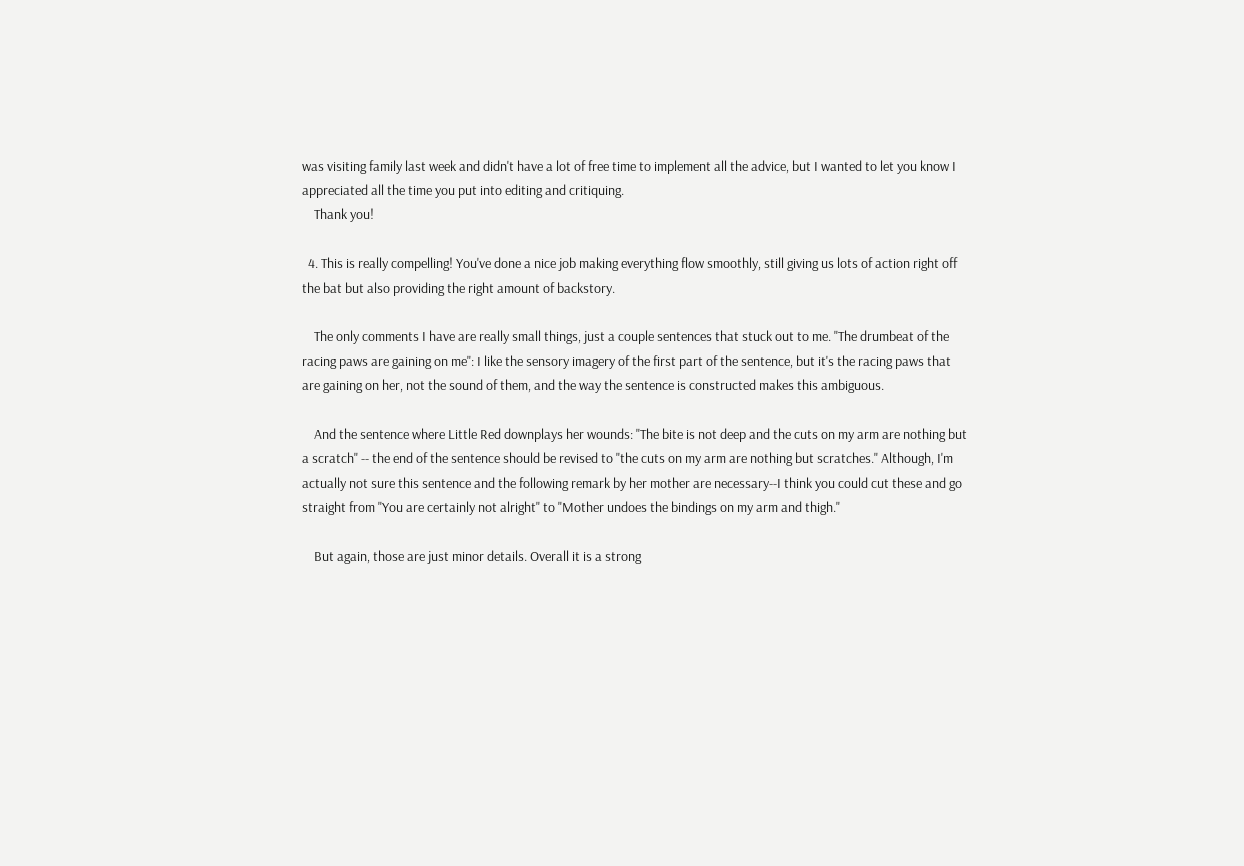was visiting family last week and didn't have a lot of free time to implement all the advice, but I wanted to let you know I appreciated all the time you put into editing and critiquing.
    Thank you!

  4. This is really compelling! You've done a nice job making everything flow smoothly, still giving us lots of action right off the bat but also providing the right amount of backstory.

    The only comments I have are really small things, just a couple sentences that stuck out to me. "The drumbeat of the racing paws are gaining on me": I like the sensory imagery of the first part of the sentence, but it's the racing paws that are gaining on her, not the sound of them, and the way the sentence is constructed makes this ambiguous.

    And the sentence where Little Red downplays her wounds: "The bite is not deep and the cuts on my arm are nothing but a scratch" -- the end of the sentence should be revised to "the cuts on my arm are nothing but scratches." Although, I'm actually not sure this sentence and the following remark by her mother are necessary--I think you could cut these and go straight from "You are certainly not alright" to "Mother undoes the bindings on my arm and thigh."

    But again, those are just minor details. Overall it is a strong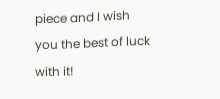piece and I wish you the best of luck with it!